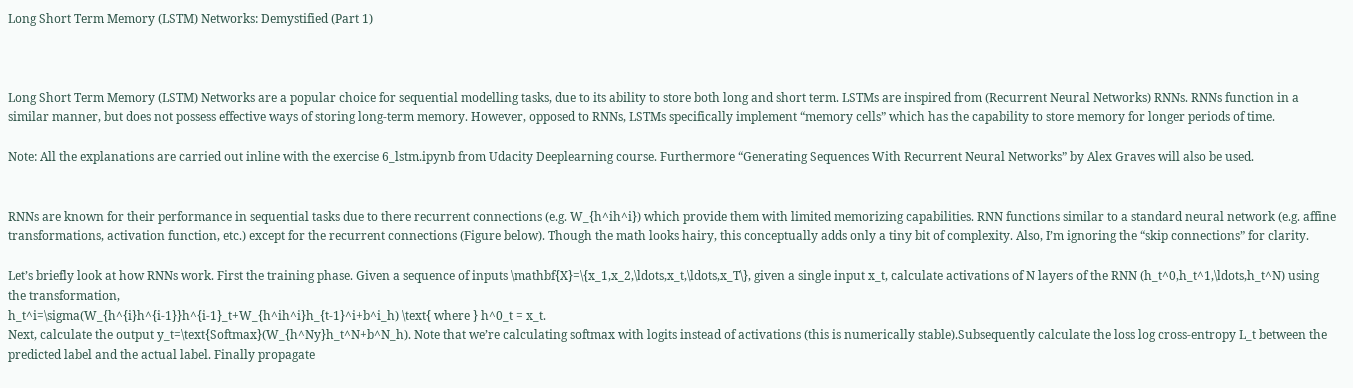Long Short Term Memory (LSTM) Networks: Demystified (Part 1)



Long Short Term Memory (LSTM) Networks are a popular choice for sequential modelling tasks, due to its ability to store both long and short term. LSTMs are inspired from (Recurrent Neural Networks) RNNs. RNNs function in a similar manner, but does not possess effective ways of storing long-term memory. However, opposed to RNNs, LSTMs specifically implement “memory cells” which has the capability to store memory for longer periods of time.

Note: All the explanations are carried out inline with the exercise 6_lstm.ipynb from Udacity Deeplearning course. Furthermore “Generating Sequences With Recurrent Neural Networks” by Alex Graves will also be used.


RNNs are known for their performance in sequential tasks due to there recurrent connections (e.g. W_{h^ih^i}) which provide them with limited memorizing capabilities. RNN functions similar to a standard neural network (e.g. affine transformations, activation function, etc.) except for the recurrent connections (Figure below). Though the math looks hairy, this conceptually adds only a tiny bit of complexity. Also, I’m ignoring the “skip connections” for clarity.

Let’s briefly look at how RNNs work. First the training phase. Given a sequence of inputs \mathbf{X}=\{x_1,x_2,\ldots,x_t,\ldots,x_T\}, given a single input x_t, calculate activations of N layers of the RNN (h_t^0,h_t^1,\ldots,h_t^N) using the transformation,
h_t^i=\sigma(W_{h^{i}h^{i-1}}h^{i-1}_t+W_{h^ih^i}h_{t-1}^i+b^i_h) \text{ where } h^0_t = x_t.
Next, calculate the output y_t=\text{Softmax}(W_{h^Ny}h_t^N+b^N_h). Note that we’re calculating softmax with logits instead of activations (this is numerically stable).Subsequently calculate the loss log cross-entropy L_t between the predicted label and the actual label. Finally propagate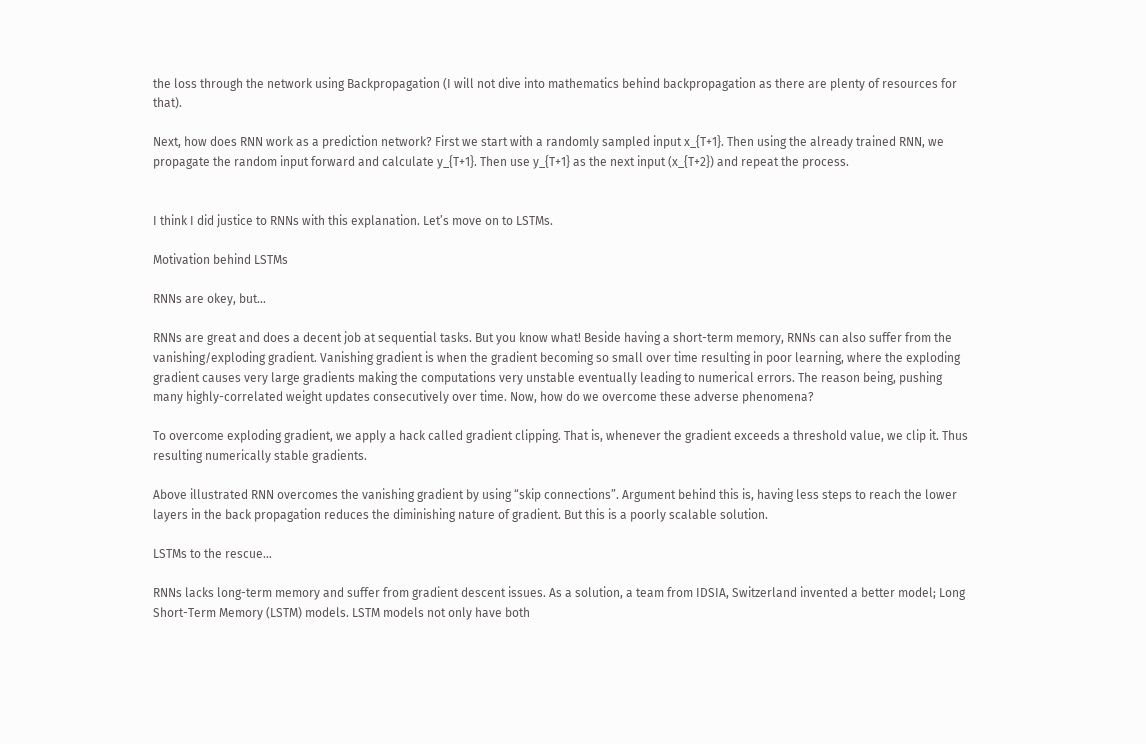the loss through the network using Backpropagation (I will not dive into mathematics behind backpropagation as there are plenty of resources for that).

Next, how does RNN work as a prediction network? First we start with a randomly sampled input x_{T+1}. Then using the already trained RNN, we propagate the random input forward and calculate y_{T+1}. Then use y_{T+1} as the next input (x_{T+2}) and repeat the process.


I think I did justice to RNNs with this explanation. Let’s move on to LSTMs.

Motivation behind LSTMs

RNNs are okey, but…

RNNs are great and does a decent job at sequential tasks. But you know what! Beside having a short-term memory, RNNs can also suffer from the vanishing/exploding gradient. Vanishing gradient is when the gradient becoming so small over time resulting in poor learning, where the exploding gradient causes very large gradients making the computations very unstable eventually leading to numerical errors. The reason being, pushing many highly-correlated weight updates consecutively over time. Now, how do we overcome these adverse phenomena?

To overcome exploding gradient, we apply a hack called gradient clipping. That is, whenever the gradient exceeds a threshold value, we clip it. Thus resulting numerically stable gradients.

Above illustrated RNN overcomes the vanishing gradient by using “skip connections”. Argument behind this is, having less steps to reach the lower layers in the back propagation reduces the diminishing nature of gradient. But this is a poorly scalable solution.

LSTMs to the rescue…

RNNs lacks long-term memory and suffer from gradient descent issues. As a solution, a team from IDSIA, Switzerland invented a better model; Long Short-Term Memory (LSTM) models. LSTM models not only have both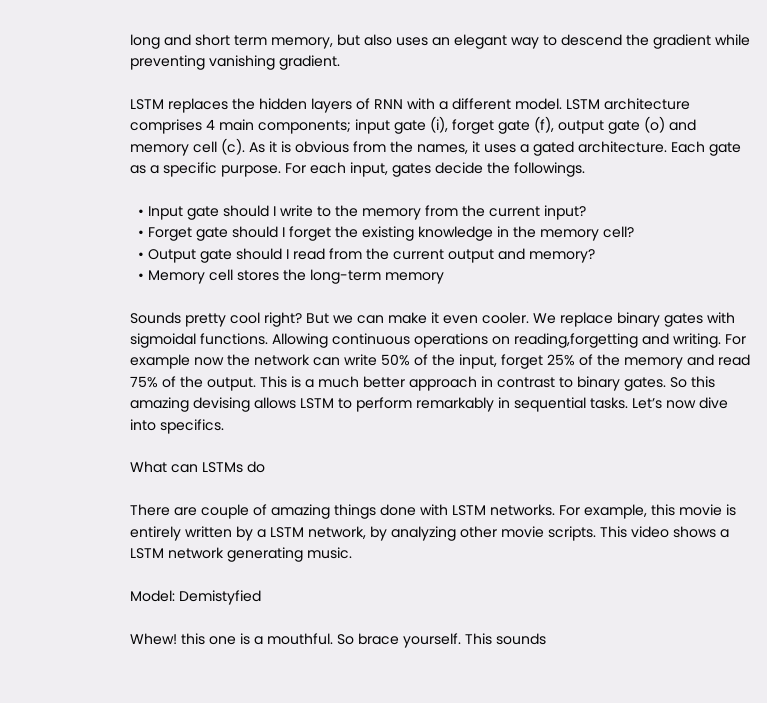long and short term memory, but also uses an elegant way to descend the gradient while preventing vanishing gradient.

LSTM replaces the hidden layers of RNN with a different model. LSTM architecture comprises 4 main components; input gate (i), forget gate (f), output gate (o) and memory cell (c). As it is obvious from the names, it uses a gated architecture. Each gate as a specific purpose. For each input, gates decide the followings.

  • Input gate should I write to the memory from the current input?
  • Forget gate should I forget the existing knowledge in the memory cell?
  • Output gate should I read from the current output and memory?
  • Memory cell stores the long-term memory

Sounds pretty cool right? But we can make it even cooler. We replace binary gates with sigmoidal functions. Allowing continuous operations on reading,forgetting and writing. For example now the network can write 50% of the input, forget 25% of the memory and read 75% of the output. This is a much better approach in contrast to binary gates. So this amazing devising allows LSTM to perform remarkably in sequential tasks. Let’s now dive into specifics.

What can LSTMs do

There are couple of amazing things done with LSTM networks. For example, this movie is entirely written by a LSTM network, by analyzing other movie scripts. This video shows a LSTM network generating music.

Model: Demistyfied

Whew! this one is a mouthful. So brace yourself. This sounds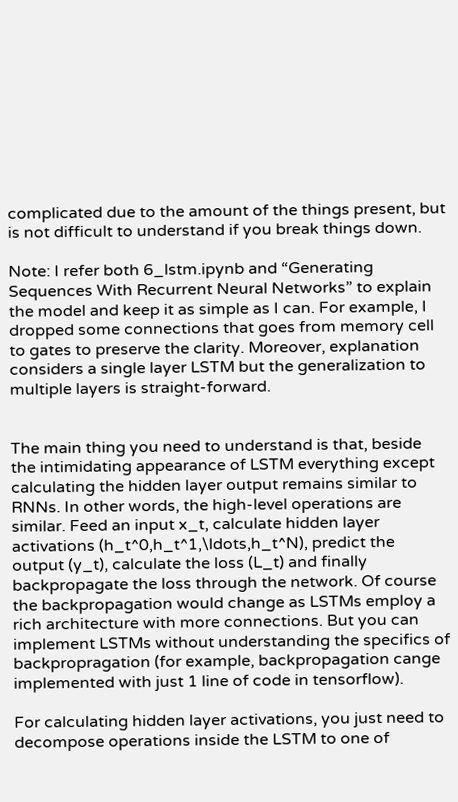complicated due to the amount of the things present, but is not difficult to understand if you break things down.

Note: I refer both 6_lstm.ipynb and “Generating Sequences With Recurrent Neural Networks” to explain the model and keep it as simple as I can. For example, I dropped some connections that goes from memory cell to gates to preserve the clarity. Moreover, explanation considers a single layer LSTM but the generalization to multiple layers is straight-forward.


The main thing you need to understand is that, beside the intimidating appearance of LSTM everything except calculating the hidden layer output remains similar to RNNs. In other words, the high-level operations are similar. Feed an input x_t, calculate hidden layer activations (h_t^0,h_t^1,\ldots,h_t^N), predict the output (y_t), calculate the loss (L_t) and finally backpropagate the loss through the network. Of course the backpropagation would change as LSTMs employ a rich architecture with more connections. But you can implement LSTMs without understanding the specifics of backpropragation (for example, backpropagation cange implemented with just 1 line of code in tensorflow).

For calculating hidden layer activations, you just need to decompose operations inside the LSTM to one of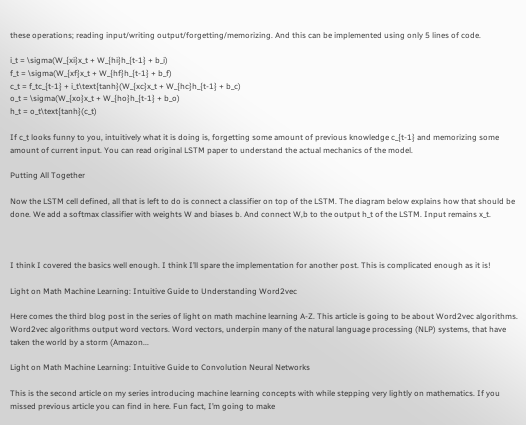these operations; reading input/writing output/forgetting/memorizing. And this can be implemented using only 5 lines of code.

i_t = \sigma(W_{xi}x_t + W_{hi}h_{t-1} + b_i)
f_t = \sigma(W_{xf}x_t + W_{hf}h_{t-1} + b_f)
c_t = f_tc_{t-1} + i_t\text{tanh}(W_{xc}x_t + W_{hc}h_{t-1} + b_c)
o_t = \sigma(W_{xo}x_t + W_{ho}h_{t-1} + b_o)
h_t = o_t\text{tanh}(c_t)

If c_t looks funny to you, intuitively what it is doing is, forgetting some amount of previous knowledge c_{t-1} and memorizing some amount of current input. You can read original LSTM paper to understand the actual mechanics of the model.

Putting All Together

Now the LSTM cell defined, all that is left to do is connect a classifier on top of the LSTM. The diagram below explains how that should be done. We add a softmax classifier with weights W and biases b. And connect W,b to the output h_t of the LSTM. Input remains x_t.



I think I covered the basics well enough. I think I’ll spare the implementation for another post. This is complicated enough as it is!

Light on Math Machine Learning: Intuitive Guide to Understanding Word2vec

Here comes the third blog post in the series of light on math machine learning A-Z. This article is going to be about Word2vec algorithms. Word2vec algorithms output word vectors. Word vectors, underpin many of the natural language processing (NLP) systems, that have taken the world by a storm (Amazon...

Light on Math Machine Learning: Intuitive Guide to Convolution Neural Networks

This is the second article on my series introducing machine learning concepts with while stepping very lightly on mathematics. If you missed previous article you can find in here. Fun fact, I’m going to make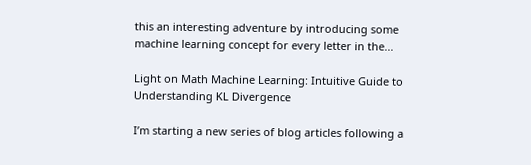this an interesting adventure by introducing some machine learning concept for every letter in the...

Light on Math Machine Learning: Intuitive Guide to Understanding KL Divergence

I’m starting a new series of blog articles following a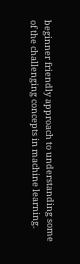beginner friendly approach to understanding some of the challenging concepts in machine learning.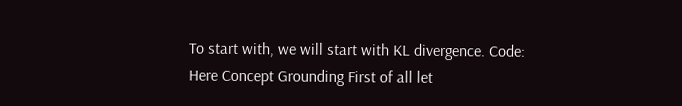To start with, we will start with KL divergence. Code: Here Concept Grounding First of all let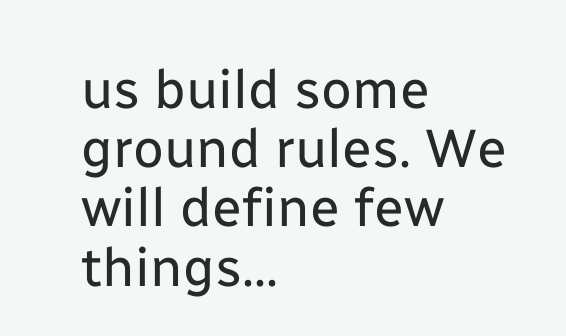us build some ground rules. We will define few things...